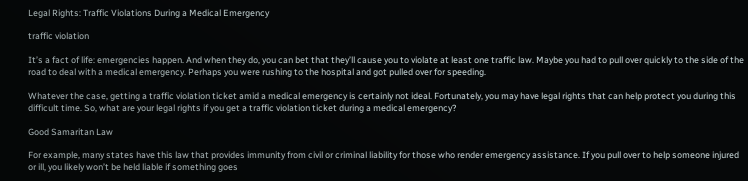Legal Rights: Traffic Violations During a Medical Emergency

traffic violation

It’s a fact of life: emergencies happen. And when they do, you can bet that they’ll cause you to violate at least one traffic law. Maybe you had to pull over quickly to the side of the road to deal with a medical emergency. Perhaps you were rushing to the hospital and got pulled over for speeding.

Whatever the case, getting a traffic violation ticket amid a medical emergency is certainly not ideal. Fortunately, you may have legal rights that can help protect you during this difficult time. So, what are your legal rights if you get a traffic violation ticket during a medical emergency?

Good Samaritan Law

For example, many states have this law that provides immunity from civil or criminal liability for those who render emergency assistance. If you pull over to help someone injured or ill, you likely won’t be held liable if something goes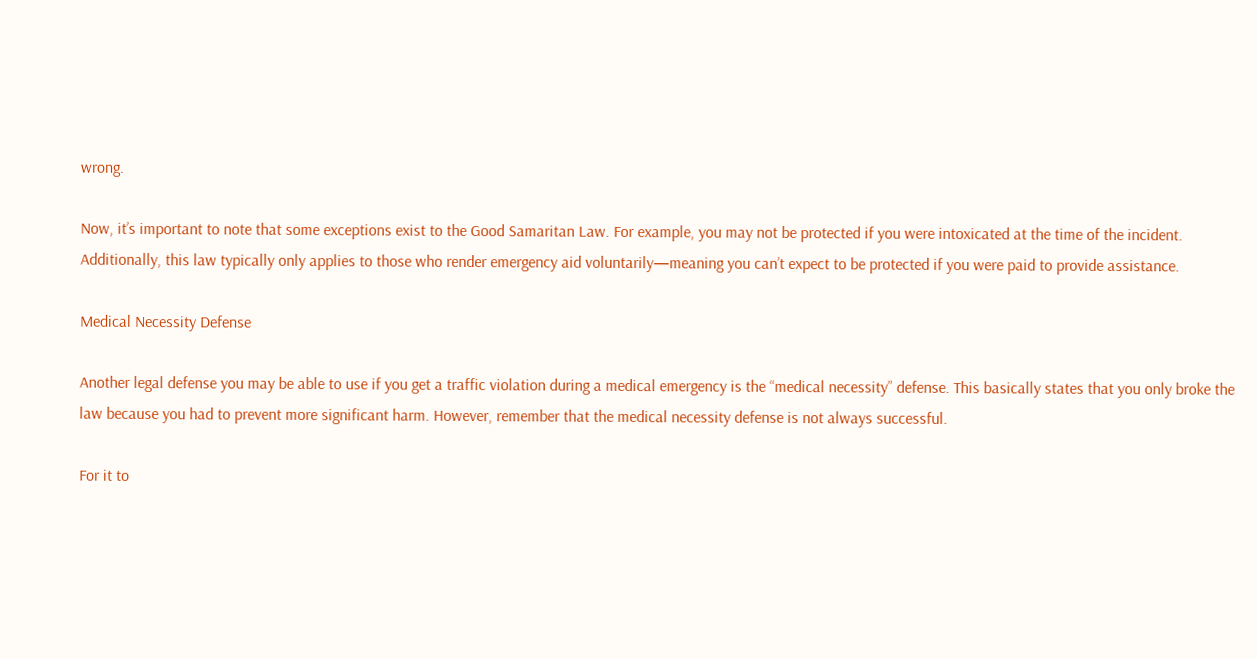wrong.

Now, it’s important to note that some exceptions exist to the Good Samaritan Law. For example, you may not be protected if you were intoxicated at the time of the incident. Additionally, this law typically only applies to those who render emergency aid voluntarily—meaning you can’t expect to be protected if you were paid to provide assistance.

Medical Necessity Defense

Another legal defense you may be able to use if you get a traffic violation during a medical emergency is the “medical necessity” defense. This basically states that you only broke the law because you had to prevent more significant harm. However, remember that the medical necessity defense is not always successful.

For it to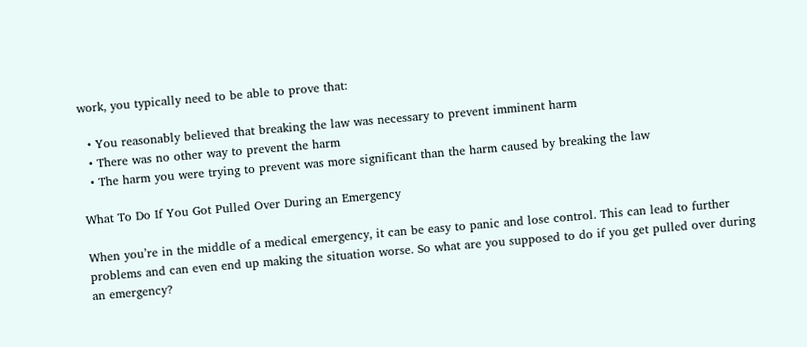work, you typically need to be able to prove that:

  • You reasonably believed that breaking the law was necessary to prevent imminent harm
  • There was no other way to prevent the harm
  • The harm you were trying to prevent was more significant than the harm caused by breaking the law

What To Do If You Got Pulled Over During an Emergency

When you’re in the middle of a medical emergency, it can be easy to panic and lose control. This can lead to further problems and can even end up making the situation worse. So what are you supposed to do if you get pulled over during an emergency?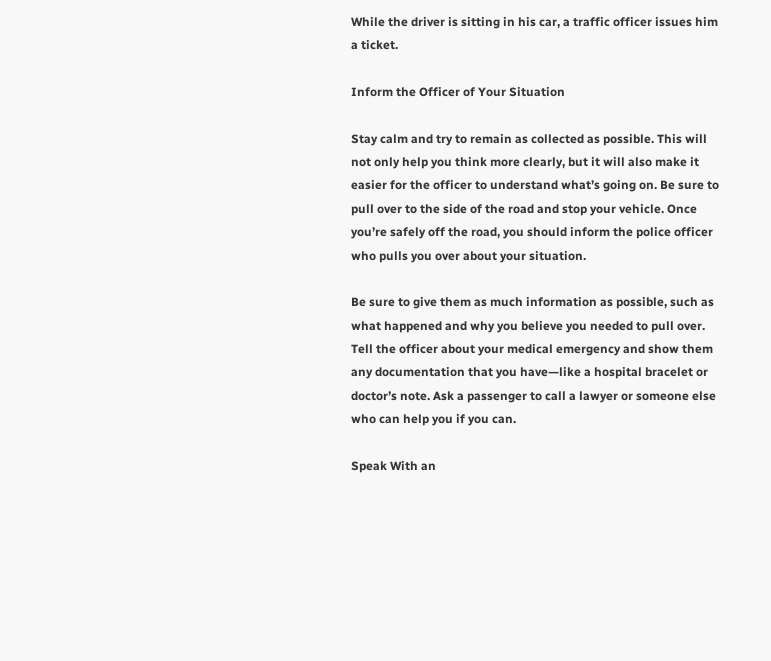While the driver is sitting in his car, a traffic officer issues him a ticket.

Inform the Officer of Your Situation

Stay calm and try to remain as collected as possible. This will not only help you think more clearly, but it will also make it easier for the officer to understand what’s going on. Be sure to pull over to the side of the road and stop your vehicle. Once you’re safely off the road, you should inform the police officer who pulls you over about your situation.

Be sure to give them as much information as possible, such as what happened and why you believe you needed to pull over. Tell the officer about your medical emergency and show them any documentation that you have—like a hospital bracelet or doctor’s note. Ask a passenger to call a lawyer or someone else who can help you if you can.

Speak With an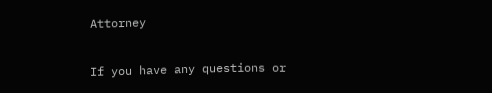Attorney

If you have any questions or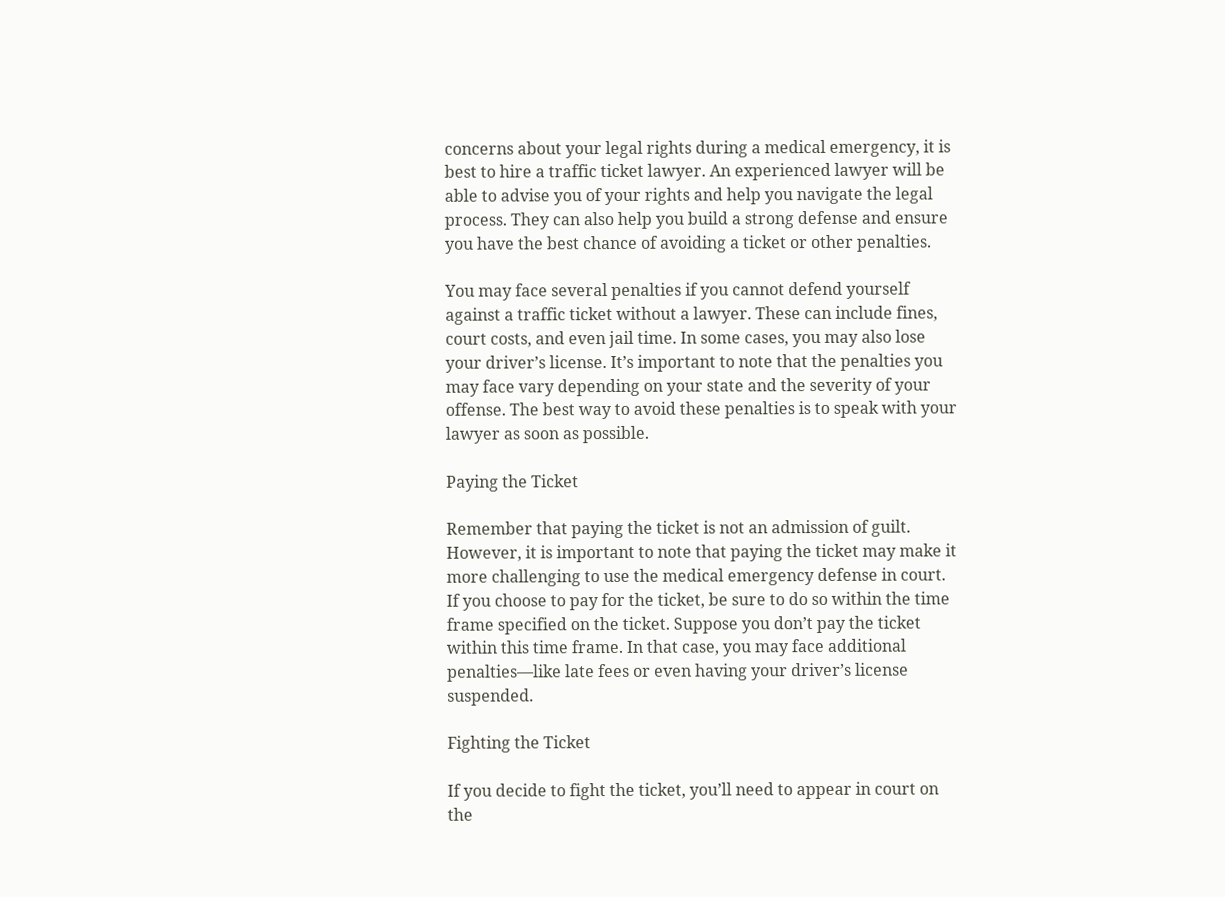concerns about your legal rights during a medical emergency, it is best to hire a traffic ticket lawyer. An experienced lawyer will be able to advise you of your rights and help you navigate the legal process. They can also help you build a strong defense and ensure you have the best chance of avoiding a ticket or other penalties.

You may face several penalties if you cannot defend yourself against a traffic ticket without a lawyer. These can include fines, court costs, and even jail time. In some cases, you may also lose your driver’s license. It’s important to note that the penalties you may face vary depending on your state and the severity of your offense. The best way to avoid these penalties is to speak with your lawyer as soon as possible.

Paying the Ticket

Remember that paying the ticket is not an admission of guilt. However, it is important to note that paying the ticket may make it more challenging to use the medical emergency defense in court. If you choose to pay for the ticket, be sure to do so within the time frame specified on the ticket. Suppose you don’t pay the ticket within this time frame. In that case, you may face additional penalties—like late fees or even having your driver’s license suspended.

Fighting the Ticket

If you decide to fight the ticket, you’ll need to appear in court on the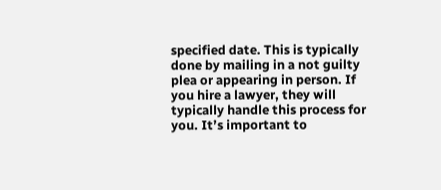specified date. This is typically done by mailing in a not guilty plea or appearing in person. If you hire a lawyer, they will typically handle this process for you. It’s important to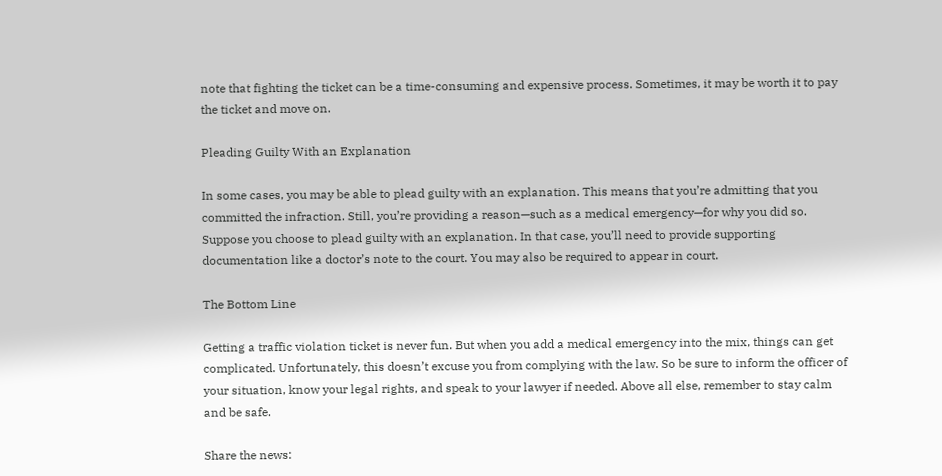note that fighting the ticket can be a time-consuming and expensive process. Sometimes, it may be worth it to pay the ticket and move on.

Pleading Guilty With an Explanation

In some cases, you may be able to plead guilty with an explanation. This means that you’re admitting that you committed the infraction. Still, you’re providing a reason—such as a medical emergency—for why you did so. Suppose you choose to plead guilty with an explanation. In that case, you’ll need to provide supporting documentation like a doctor’s note to the court. You may also be required to appear in court.

The Bottom Line

Getting a traffic violation ticket is never fun. But when you add a medical emergency into the mix, things can get complicated. Unfortunately, this doesn’t excuse you from complying with the law. So be sure to inform the officer of your situation, know your legal rights, and speak to your lawyer if needed. Above all else, remember to stay calm and be safe.

Share the news: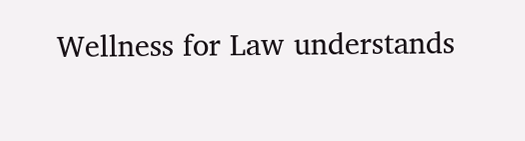Wellness for Law understands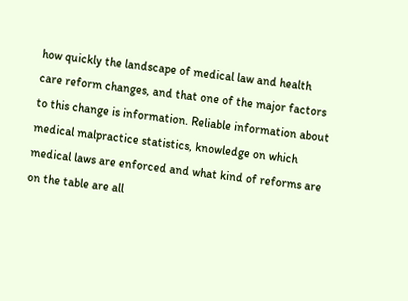how quickly the landscape of medical law and health care reform changes, and that one of the major factors to this change is information. Reliable information about medical malpractice statistics, knowledge on which medical laws are enforced and what kind of reforms are on the table are all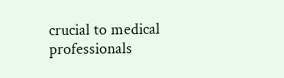crucial to medical professionals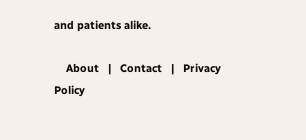and patients alike.

    About   |   Contact   |   Privacy Policy